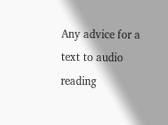Any advice for a text to audio reading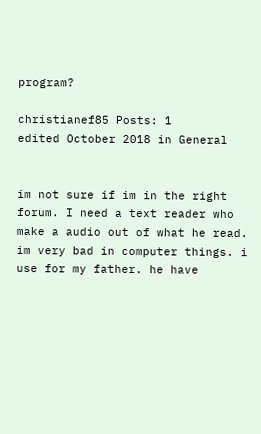program?

christianef85 Posts: 1
edited October 2018 in General


im not sure if im in the right forum. I need a text reader who make a audio out of what he read. im very bad in computer things. i use for my father. he have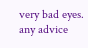very bad eyes. any advice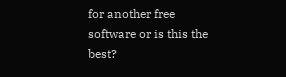for another free software or is this the best?